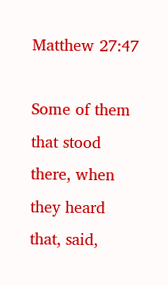Matthew 27:47

Some of them that stood there, when they heard that, said,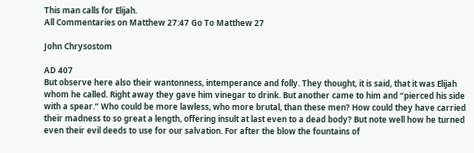This man calls for Elijah.
All Commentaries on Matthew 27:47 Go To Matthew 27

John Chrysostom

AD 407
But observe here also their wantonness, intemperance and folly. They thought, it is said, that it was Elijah whom he called. Right away they gave him vinegar to drink. But another came to him and “pierced his side with a spear.” Who could be more lawless, who more brutal, than these men? How could they have carried their madness to so great a length, offering insult at last even to a dead body? But note well how he turned even their evil deeds to use for our salvation. For after the blow the fountains of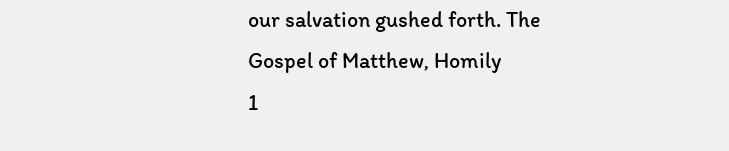our salvation gushed forth. The Gospel of Matthew, Homily
1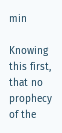min

Knowing this first, that no prophecy of the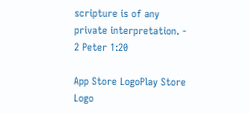scripture is of any private interpretation. - 2 Peter 1:20

App Store LogoPlay Store Logo